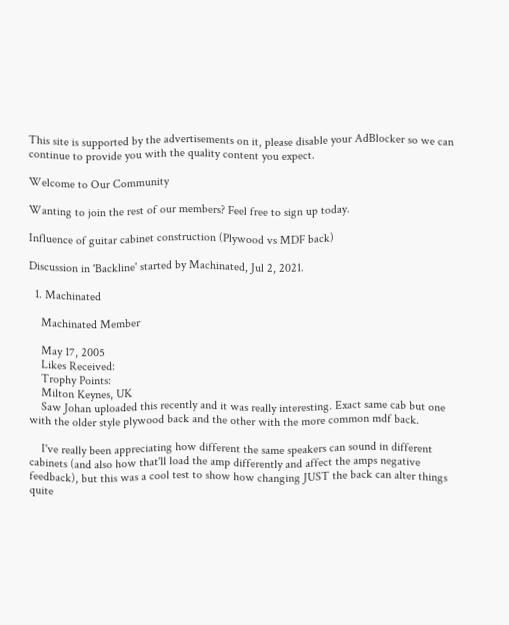This site is supported by the advertisements on it, please disable your AdBlocker so we can continue to provide you with the quality content you expect.

Welcome to Our Community

Wanting to join the rest of our members? Feel free to sign up today.

Influence of guitar cabinet construction (Plywood vs MDF back)

Discussion in 'Backline' started by Machinated, Jul 2, 2021.

  1. Machinated

    Machinated Member

    May 17, 2005
    Likes Received:
    Trophy Points:
    Milton Keynes, UK
    Saw Johan uploaded this recently and it was really interesting. Exact same cab but one with the older style plywood back and the other with the more common mdf back.

    I've really been appreciating how different the same speakers can sound in different cabinets (and also how that'll load the amp differently and affect the amps negative feedback), but this was a cool test to show how changing JUST the back can alter things quite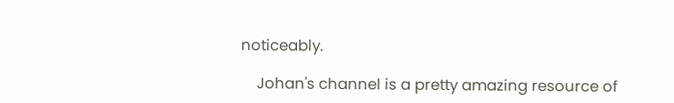noticeably.

    Johan's channel is a pretty amazing resource of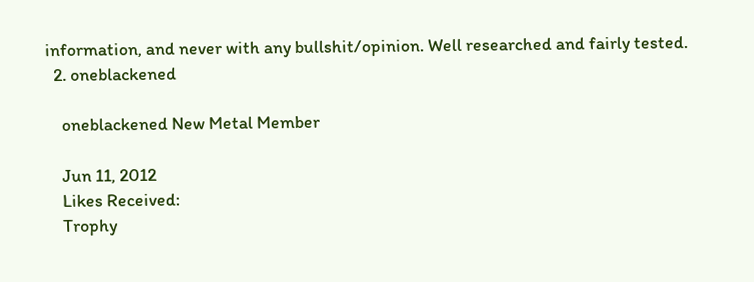information, and never with any bullshit/opinion. Well researched and fairly tested.
  2. oneblackened

    oneblackened New Metal Member

    Jun 11, 2012
    Likes Received:
    Trophy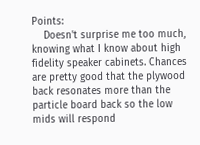Points:
    Doesn't surprise me too much, knowing what I know about high fidelity speaker cabinets. Chances are pretty good that the plywood back resonates more than the particle board back so the low mids will respond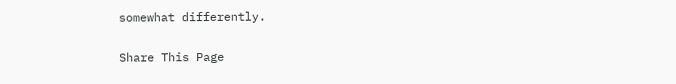somewhat differently.

Share This Page